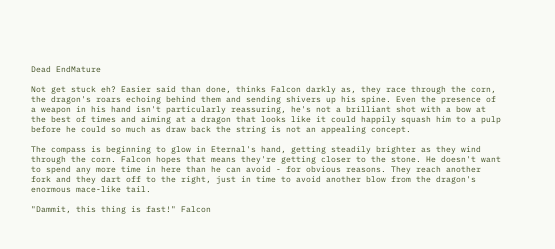Dead EndMature

Not get stuck eh? Easier said than done, thinks Falcon darkly as, they race through the corn, the dragon's roars echoing behind them and sending shivers up his spine. Even the presence of a weapon in his hand isn't particularly reassuring, he's not a brilliant shot with a bow at the best of times and aiming at a dragon that looks like it could happily squash him to a pulp before he could so much as draw back the string is not an appealing concept.

The compass is beginning to glow in Eternal's hand, getting steadily brighter as they wind through the corn. Falcon hopes that means they're getting closer to the stone. He doesn't want to spend any more time in here than he can avoid - for obvious reasons. They reach another fork and they dart off to the right, just in time to avoid another blow from the dragon's enormous mace-like tail.

"Dammit, this thing is fast!" Falcon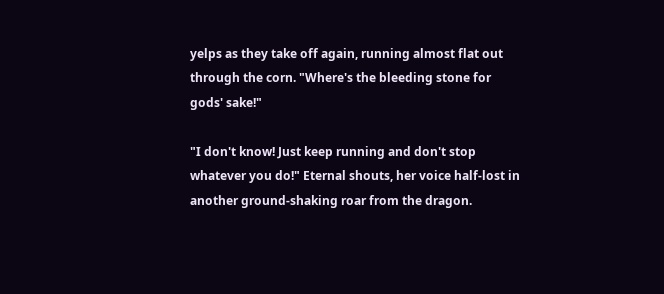yelps as they take off again, running almost flat out through the corn. "Where's the bleeding stone for gods' sake!"

"I don't know! Just keep running and don't stop whatever you do!" Eternal shouts, her voice half-lost in another ground-shaking roar from the dragon.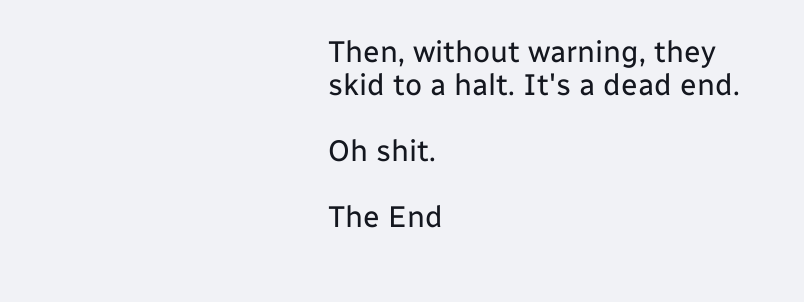Then, without warning, they skid to a halt. It's a dead end.

Oh shit.

The End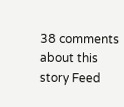38 comments about this story Feed